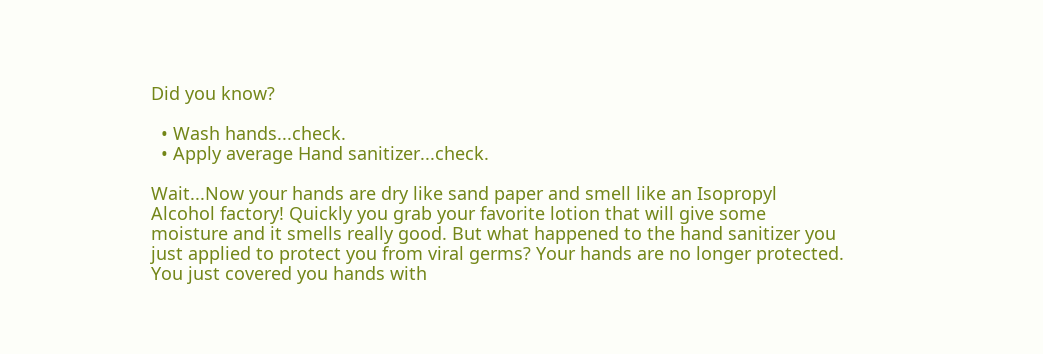Did you know?

  • Wash hands...check.
  • Apply average Hand sanitizer...check.

Wait...Now your hands are dry like sand paper and smell like an Isopropyl Alcohol factory! Quickly you grab your favorite lotion that will give some moisture and it smells really good. But what happened to the hand sanitizer you just applied to protect you from viral germs? Your hands are no longer protected. You just covered you hands with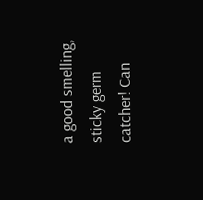a good smelling, sticky germ catcher! Can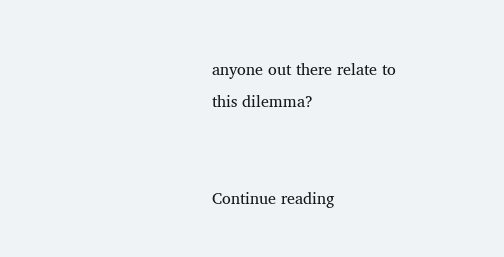anyone out there relate to this dilemma?


Continue reading